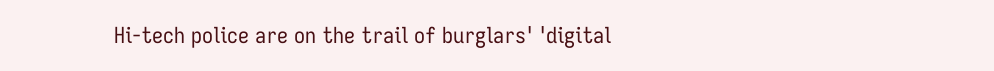Hi-tech police are on the trail of burglars' 'digital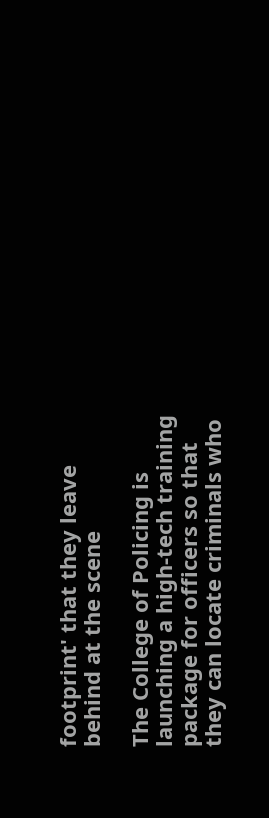footprint' that they leave behind at the scene

The College of Policing is launching a high-tech training package for officers so that they can locate criminals who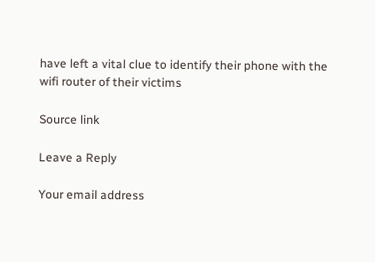have left a vital clue to identify their phone with the wifi router of their victims

Source link

Leave a Reply

Your email address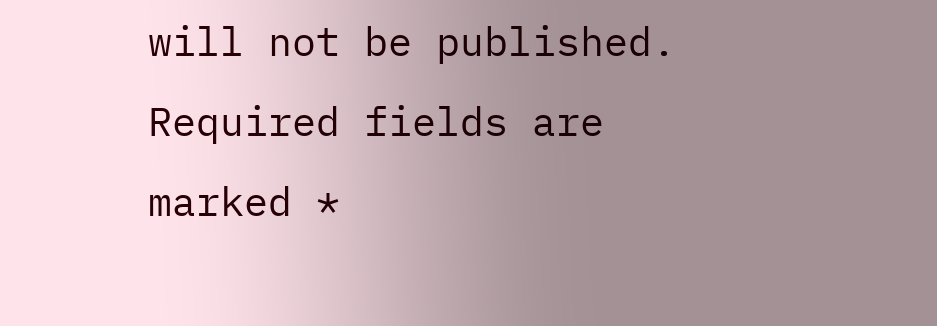will not be published. Required fields are marked *